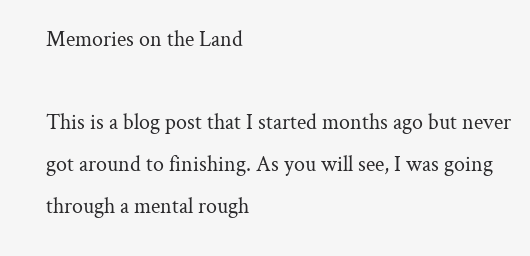Memories on the Land

This is a blog post that I started months ago but never got around to finishing. As you will see, I was going through a mental rough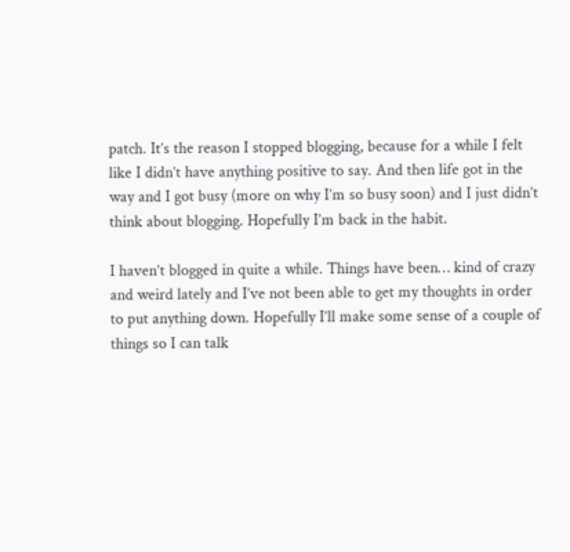patch. It’s the reason I stopped blogging, because for a while I felt like I didn’t have anything positive to say. And then life got in the way and I got busy (more on why I’m so busy soon) and I just didn’t think about blogging. Hopefully I’m back in the habit.

I haven’t blogged in quite a while. Things have been… kind of crazy and weird lately and I’ve not been able to get my thoughts in order to put anything down. Hopefully I’ll make some sense of a couple of things so I can talk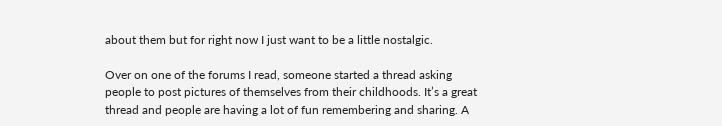about them but for right now I just want to be a little nostalgic.

Over on one of the forums I read, someone started a thread asking people to post pictures of themselves from their childhoods. It’s a great thread and people are having a lot of fun remembering and sharing. A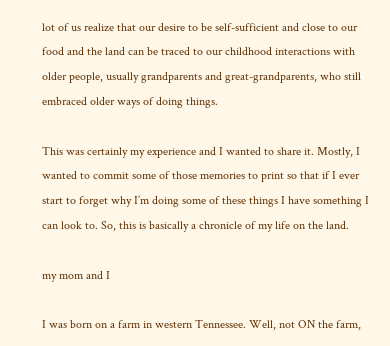lot of us realize that our desire to be self-sufficient and close to our food and the land can be traced to our childhood interactions with older people, usually grandparents and great-grandparents, who still embraced older ways of doing things.

This was certainly my experience and I wanted to share it. Mostly, I wanted to commit some of those memories to print so that if I ever start to forget why I’m doing some of these things I have something I can look to. So, this is basically a chronicle of my life on the land.

my mom and I

I was born on a farm in western Tennessee. Well, not ON the farm,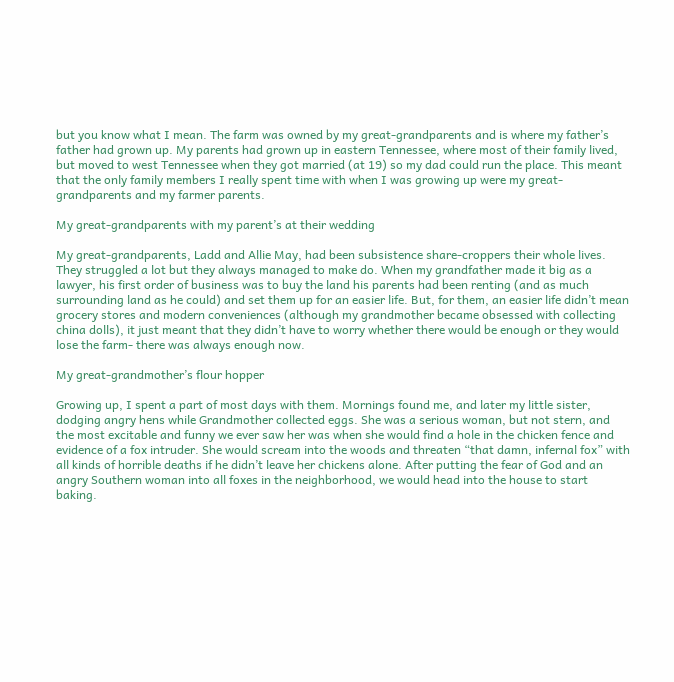but you know what I mean. The farm was owned by my great-grandparents and is where my father’s father had grown up. My parents had grown up in eastern Tennessee, where most of their family lived, but moved to west Tennessee when they got married (at 19) so my dad could run the place. This meant that the only family members I really spent time with when I was growing up were my great-grandparents and my farmer parents.

My great-grandparents with my parent’s at their wedding

My great-grandparents, Ladd and Allie May, had been subsistence share-croppers their whole lives. They struggled a lot but they always managed to make do. When my grandfather made it big as a lawyer, his first order of business was to buy the land his parents had been renting (and as much surrounding land as he could) and set them up for an easier life. But, for them, an easier life didn’t mean grocery stores and modern conveniences (although my grandmother became obsessed with collecting china dolls), it just meant that they didn’t have to worry whether there would be enough or they would lose the farm- there was always enough now.

My great-grandmother’s flour hopper

Growing up, I spent a part of most days with them. Mornings found me, and later my little sister, dodging angry hens while Grandmother collected eggs. She was a serious woman, but not stern, and the most excitable and funny we ever saw her was when she would find a hole in the chicken fence and evidence of a fox intruder. She would scream into the woods and threaten “that damn, infernal fox” with all kinds of horrible deaths if he didn’t leave her chickens alone. After putting the fear of God and an angry Southern woman into all foxes in the neighborhood, we would head into the house to start baking.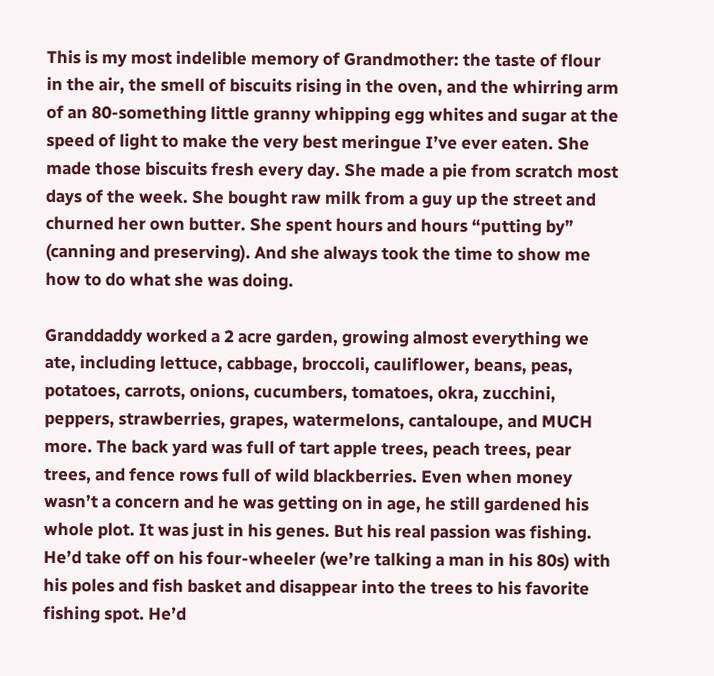This is my most indelible memory of Grandmother: the taste of flour in the air, the smell of biscuits rising in the oven, and the whirring arm of an 80-something little granny whipping egg whites and sugar at the speed of light to make the very best meringue I’ve ever eaten. She made those biscuits fresh every day. She made a pie from scratch most days of the week. She bought raw milk from a guy up the street and churned her own butter. She spent hours and hours “putting by” (canning and preserving). And she always took the time to show me how to do what she was doing.

Granddaddy worked a 2 acre garden, growing almost everything we ate, including lettuce, cabbage, broccoli, cauliflower, beans, peas, potatoes, carrots, onions, cucumbers, tomatoes, okra, zucchini, peppers, strawberries, grapes, watermelons, cantaloupe, and MUCH more. The back yard was full of tart apple trees, peach trees, pear trees, and fence rows full of wild blackberries. Even when money wasn’t a concern and he was getting on in age, he still gardened his whole plot. It was just in his genes. But his real passion was fishing. He’d take off on his four-wheeler (we’re talking a man in his 80s) with his poles and fish basket and disappear into the trees to his favorite fishing spot. He’d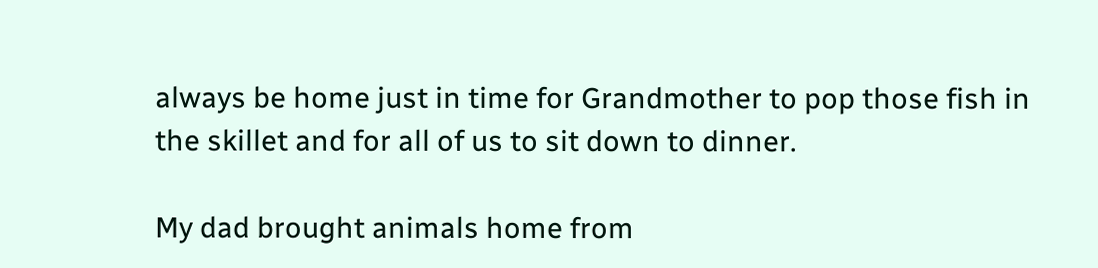always be home just in time for Grandmother to pop those fish in the skillet and for all of us to sit down to dinner.

My dad brought animals home from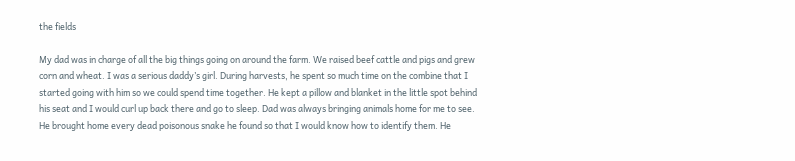the fields

My dad was in charge of all the big things going on around the farm. We raised beef cattle and pigs and grew corn and wheat. I was a serious daddy’s girl. During harvests, he spent so much time on the combine that I started going with him so we could spend time together. He kept a pillow and blanket in the little spot behind his seat and I would curl up back there and go to sleep. Dad was always bringing animals home for me to see. He brought home every dead poisonous snake he found so that I would know how to identify them. He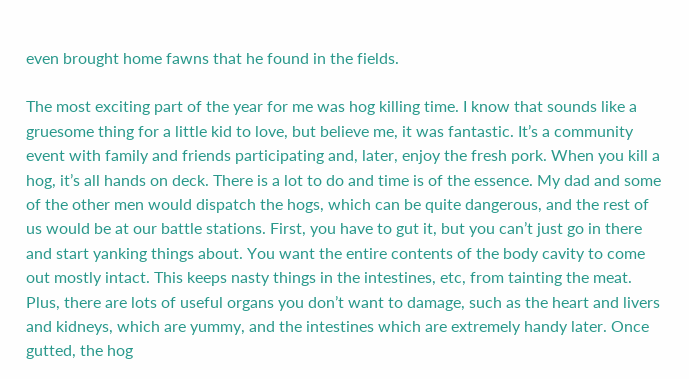even brought home fawns that he found in the fields.

The most exciting part of the year for me was hog killing time. I know that sounds like a gruesome thing for a little kid to love, but believe me, it was fantastic. It’s a community event with family and friends participating and, later, enjoy the fresh pork. When you kill a hog, it’s all hands on deck. There is a lot to do and time is of the essence. My dad and some of the other men would dispatch the hogs, which can be quite dangerous, and the rest of us would be at our battle stations. First, you have to gut it, but you can’t just go in there and start yanking things about. You want the entire contents of the body cavity to come out mostly intact. This keeps nasty things in the intestines, etc, from tainting the meat. Plus, there are lots of useful organs you don’t want to damage, such as the heart and livers and kidneys, which are yummy, and the intestines which are extremely handy later. Once gutted, the hog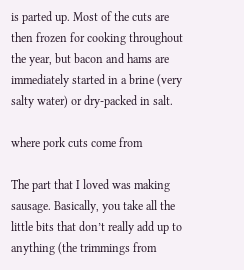is parted up. Most of the cuts are then frozen for cooking throughout the year, but bacon and hams are immediately started in a brine (very salty water) or dry-packed in salt.

where pork cuts come from

The part that I loved was making sausage. Basically, you take all the little bits that don’t really add up to anything (the trimmings from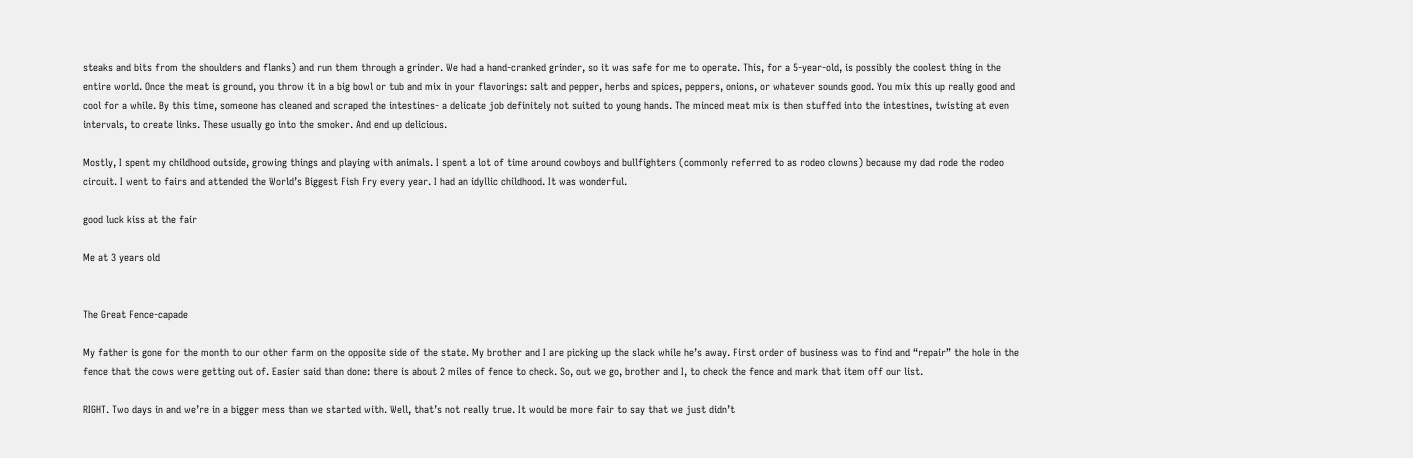steaks and bits from the shoulders and flanks) and run them through a grinder. We had a hand-cranked grinder, so it was safe for me to operate. This, for a 5-year-old, is possibly the coolest thing in the entire world. Once the meat is ground, you throw it in a big bowl or tub and mix in your flavorings: salt and pepper, herbs and spices, peppers, onions, or whatever sounds good. You mix this up really good and cool for a while. By this time, someone has cleaned and scraped the intestines- a delicate job definitely not suited to young hands. The minced meat mix is then stuffed into the intestines, twisting at even intervals, to create links. These usually go into the smoker. And end up delicious.

Mostly, I spent my childhood outside, growing things and playing with animals. I spent a lot of time around cowboys and bullfighters (commonly referred to as rodeo clowns) because my dad rode the rodeo circuit. I went to fairs and attended the World’s Biggest Fish Fry every year. I had an idyllic childhood. It was wonderful.

good luck kiss at the fair

Me at 3 years old


The Great Fence-capade

My father is gone for the month to our other farm on the opposite side of the state. My brother and I are picking up the slack while he’s away. First order of business was to find and “repair” the hole in the fence that the cows were getting out of. Easier said than done: there is about 2 miles of fence to check. So, out we go, brother and I, to check the fence and mark that item off our list.

RIGHT. Two days in and we’re in a bigger mess than we started with. Well, that’s not really true. It would be more fair to say that we just didn’t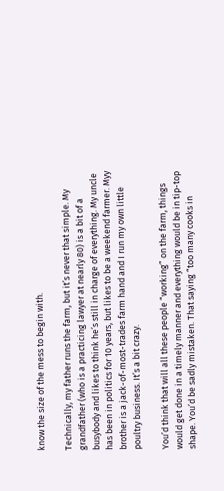know the size of the mess to begin with.

Technically, my father runs the farm, but it’s never that simple. My grandfather (who is a practicing lawyer at nearly 80) is a bit of a busybody and likes to think he’s still in charge of everything. My uncle has been in politics for 10 years, but likes to be a weekend farmer. Myy brother is a jack-of-most-trades farm hand and I run my own little poultry business. It’s a bit crazy.

You’d think that will all these people “working” on the farm, things would get done in a timely manner and everything would be in tip-top shape. You’d be sadly mistaken. That saying “too many cooks in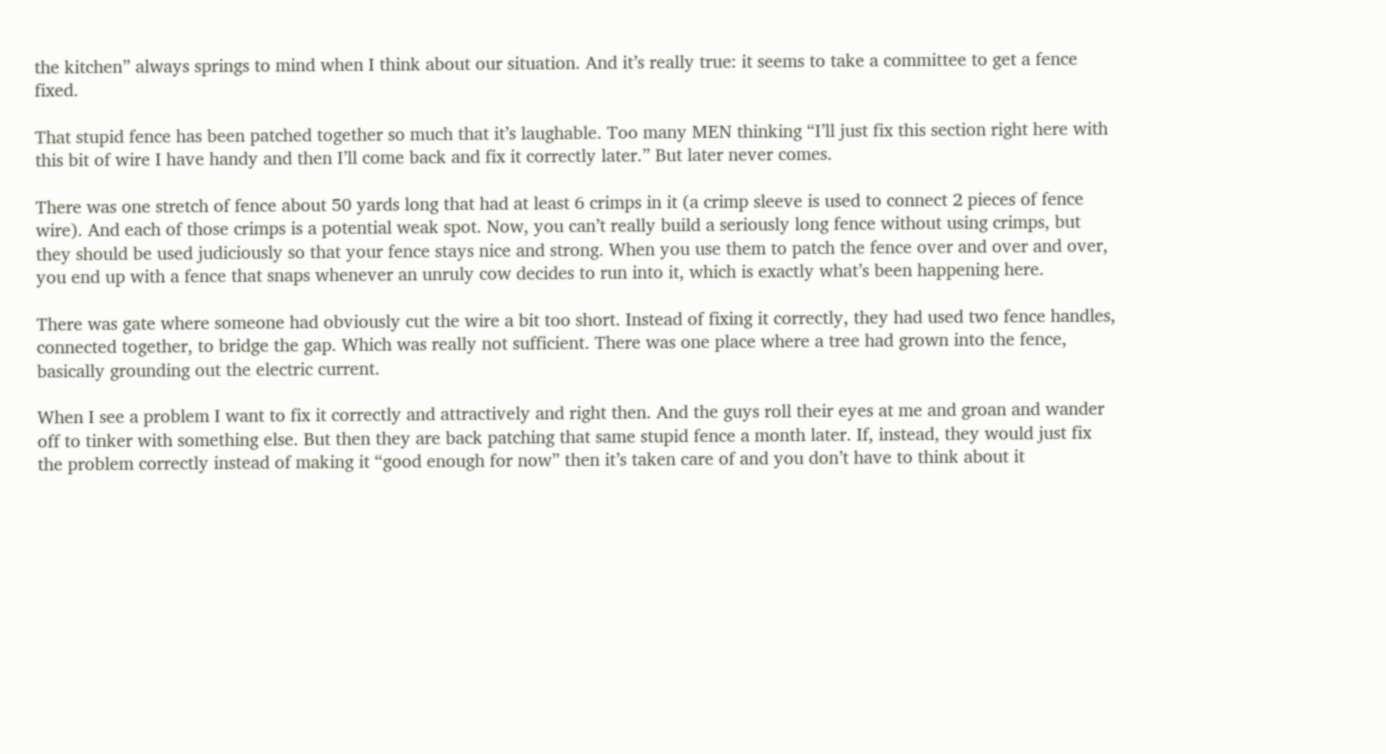the kitchen” always springs to mind when I think about our situation. And it’s really true: it seems to take a committee to get a fence fixed.

That stupid fence has been patched together so much that it’s laughable. Too many MEN thinking “I’ll just fix this section right here with this bit of wire I have handy and then I’ll come back and fix it correctly later.” But later never comes.

There was one stretch of fence about 50 yards long that had at least 6 crimps in it (a crimp sleeve is used to connect 2 pieces of fence wire). And each of those crimps is a potential weak spot. Now, you can’t really build a seriously long fence without using crimps, but they should be used judiciously so that your fence stays nice and strong. When you use them to patch the fence over and over and over, you end up with a fence that snaps whenever an unruly cow decides to run into it, which is exactly what’s been happening here.

There was gate where someone had obviously cut the wire a bit too short. Instead of fixing it correctly, they had used two fence handles, connected together, to bridge the gap. Which was really not sufficient. There was one place where a tree had grown into the fence, basically grounding out the electric current.

When I see a problem I want to fix it correctly and attractively and right then. And the guys roll their eyes at me and groan and wander off to tinker with something else. But then they are back patching that same stupid fence a month later. If, instead, they would just fix the problem correctly instead of making it “good enough for now” then it’s taken care of and you don’t have to think about it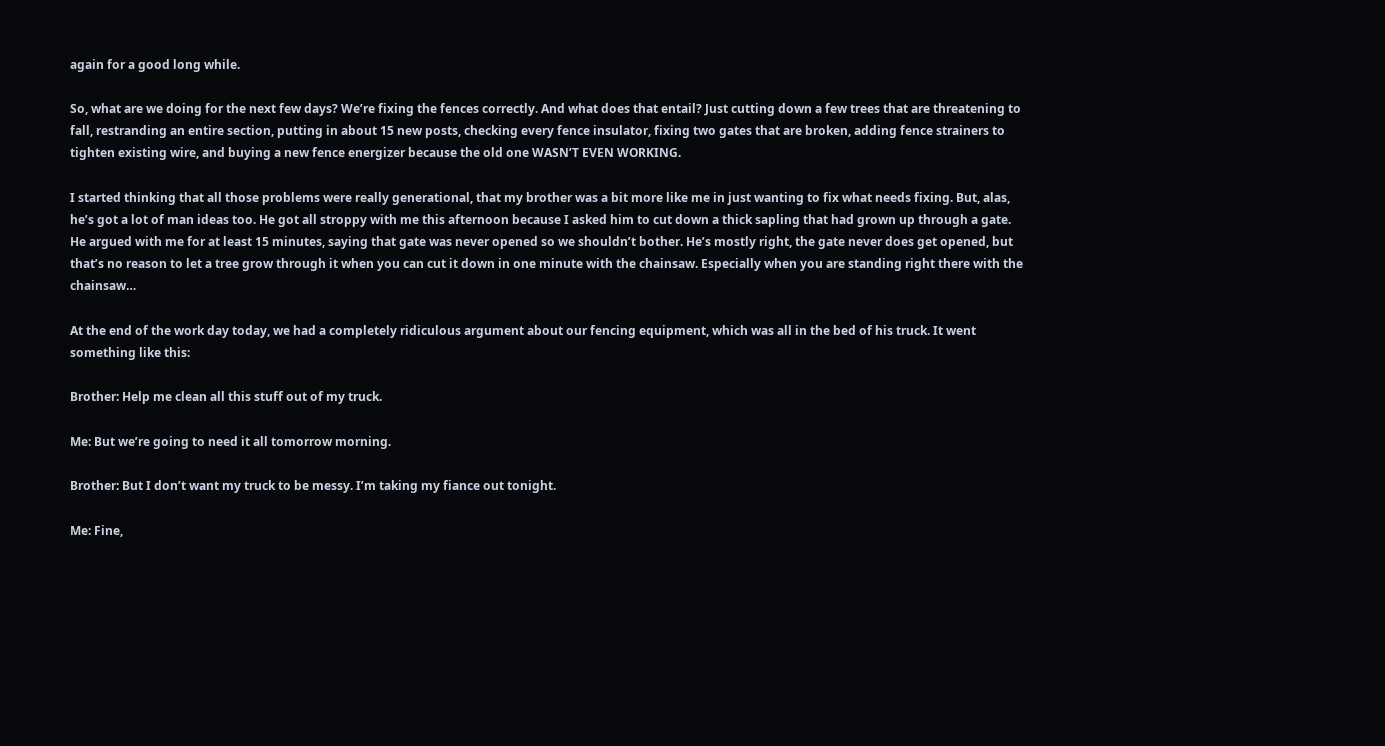again for a good long while.

So, what are we doing for the next few days? We’re fixing the fences correctly. And what does that entail? Just cutting down a few trees that are threatening to fall, restranding an entire section, putting in about 15 new posts, checking every fence insulator, fixing two gates that are broken, adding fence strainers to tighten existing wire, and buying a new fence energizer because the old one WASN’T EVEN WORKING.

I started thinking that all those problems were really generational, that my brother was a bit more like me in just wanting to fix what needs fixing. But, alas, he’s got a lot of man ideas too. He got all stroppy with me this afternoon because I asked him to cut down a thick sapling that had grown up through a gate. He argued with me for at least 15 minutes, saying that gate was never opened so we shouldn’t bother. He’s mostly right, the gate never does get opened, but that’s no reason to let a tree grow through it when you can cut it down in one minute with the chainsaw. Especially when you are standing right there with the chainsaw…

At the end of the work day today, we had a completely ridiculous argument about our fencing equipment, which was all in the bed of his truck. It went something like this:

Brother: Help me clean all this stuff out of my truck.

Me: But we’re going to need it all tomorrow morning.

Brother: But I don’t want my truck to be messy. I’m taking my fiance out tonight.

Me: Fine,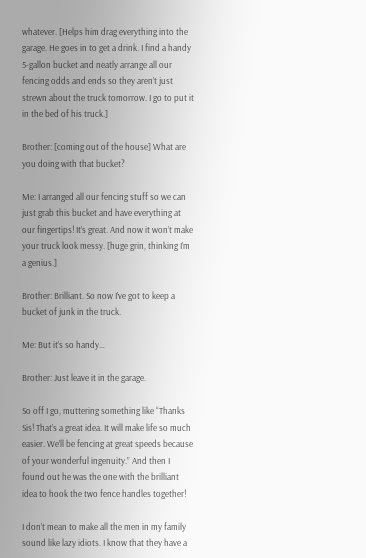whatever. [Helps him drag everything into the garage. He goes in to get a drink. I find a handy 5-gallon bucket and neatly arrange all our fencing odds and ends so they aren’t just strewn about the truck tomorrow. I go to put it in the bed of his truck.]

Brother: [coming out of the house] What are you doing with that bucket?

Me: I arranged all our fencing stuff so we can just grab this bucket and have everything at our fingertips! It’s great. And now it won’t make your truck look messy. [huge grin, thinking I’m a genius.]

Brother: Brilliant. So now I’ve got to keep a bucket of junk in the truck.

Me: But it’s so handy…

Brother: Just leave it in the garage.

So off I go, muttering something like “Thanks Sis! That’s a great idea. It will make life so much easier. We’ll be fencing at great speeds because of your wonderful ingenuity.” And then I found out he was the one with the brilliant idea to hook the two fence handles together!

I don’t mean to make all the men in my family sound like lazy idiots. I know that they have a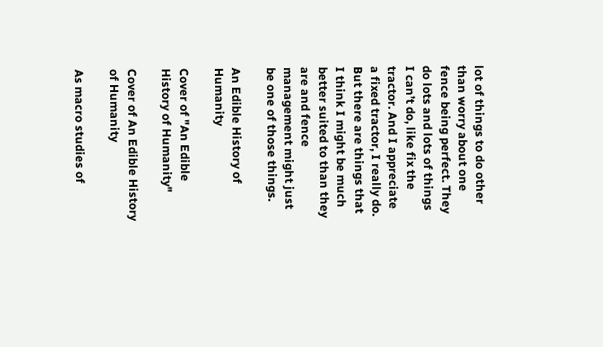lot of things to do other than worry about one fence being perfect. They do lots and lots of things I can’t do, like fix the tractor. And I appreciate a fixed tractor, I really do. But there are things that I think I might be much better suited to than they are and fence management might just be one of those things.

An Edible History of Humanity

Cover of "An Edible History of Humanity"

Cover of An Edible History of Humanity

As macro studies of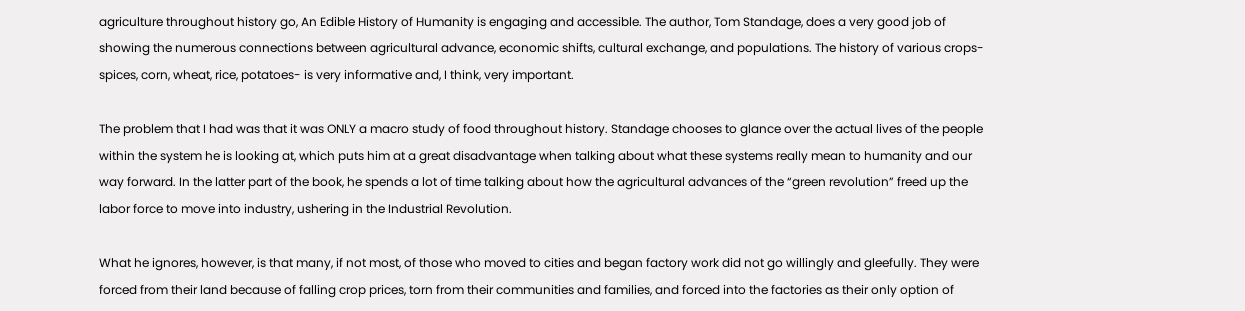agriculture throughout history go, An Edible History of Humanity is engaging and accessible. The author, Tom Standage, does a very good job of showing the numerous connections between agricultural advance, economic shifts, cultural exchange, and populations. The history of various crops- spices, corn, wheat, rice, potatoes- is very informative and, I think, very important.

The problem that I had was that it was ONLY a macro study of food throughout history. Standage chooses to glance over the actual lives of the people within the system he is looking at, which puts him at a great disadvantage when talking about what these systems really mean to humanity and our way forward. In the latter part of the book, he spends a lot of time talking about how the agricultural advances of the “green revolution” freed up the labor force to move into industry, ushering in the Industrial Revolution.

What he ignores, however, is that many, if not most, of those who moved to cities and began factory work did not go willingly and gleefully. They were forced from their land because of falling crop prices, torn from their communities and families, and forced into the factories as their only option of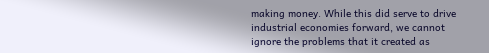making money. While this did serve to drive industrial economies forward, we cannot ignore the problems that it created as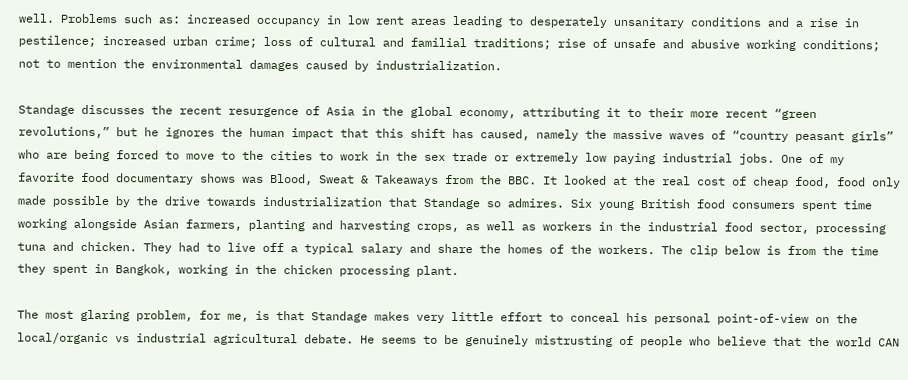well. Problems such as: increased occupancy in low rent areas leading to desperately unsanitary conditions and a rise in pestilence; increased urban crime; loss of cultural and familial traditions; rise of unsafe and abusive working conditions; not to mention the environmental damages caused by industrialization.

Standage discusses the recent resurgence of Asia in the global economy, attributing it to their more recent “green revolutions,” but he ignores the human impact that this shift has caused, namely the massive waves of “country peasant girls” who are being forced to move to the cities to work in the sex trade or extremely low paying industrial jobs. One of my favorite food documentary shows was Blood, Sweat & Takeaways from the BBC. It looked at the real cost of cheap food, food only made possible by the drive towards industrialization that Standage so admires. Six young British food consumers spent time working alongside Asian farmers, planting and harvesting crops, as well as workers in the industrial food sector, processing tuna and chicken. They had to live off a typical salary and share the homes of the workers. The clip below is from the time they spent in Bangkok, working in the chicken processing plant.

The most glaring problem, for me, is that Standage makes very little effort to conceal his personal point-of-view on the local/organic vs industrial agricultural debate. He seems to be genuinely mistrusting of people who believe that the world CAN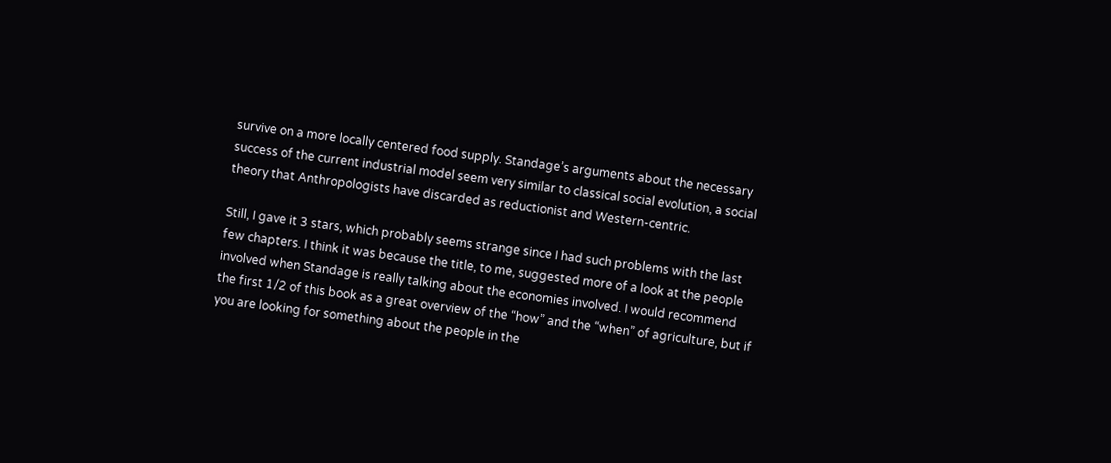survive on a more locally centered food supply. Standage’s arguments about the necessary success of the current industrial model seem very similar to classical social evolution, a social theory that Anthropologists have discarded as reductionist and Western-centric.

Still, I gave it 3 stars, which probably seems strange since I had such problems with the last few chapters. I think it was because the title, to me, suggested more of a look at the people involved when Standage is really talking about the economies involved. I would recommend the first 1/2 of this book as a great overview of the “how” and the “when” of agriculture, but if you are looking for something about the people in the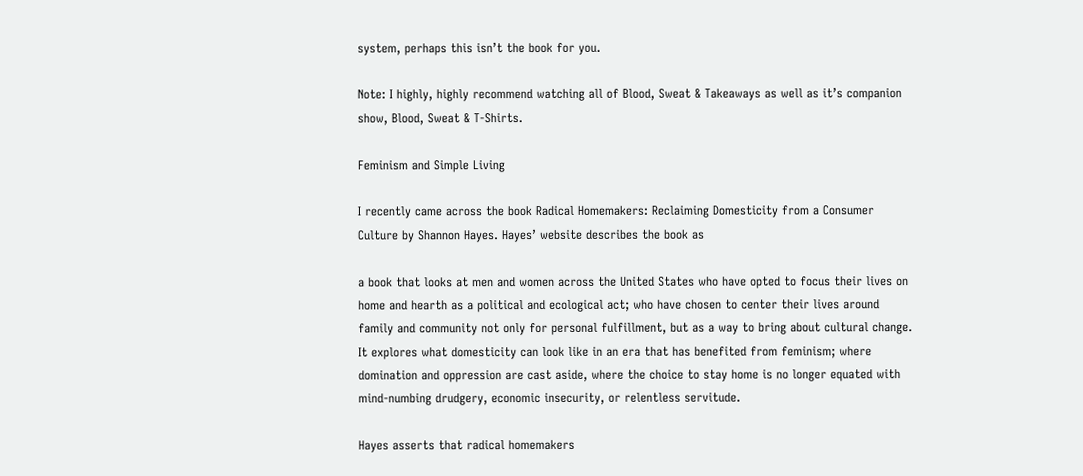system, perhaps this isn’t the book for you.

Note: I highly, highly recommend watching all of Blood, Sweat & Takeaways as well as it’s companion show, Blood, Sweat & T-Shirts.

Feminism and Simple Living

I recently came across the book Radical Homemakers: Reclaiming Domesticity from a Consumer Culture by Shannon Hayes. Hayes’ website describes the book as

a book that looks at men and women across the United States who have opted to focus their lives on home and hearth as a political and ecological act; who have chosen to center their lives around family and community not only for personal fulfillment, but as a way to bring about cultural change. It explores what domesticity can look like in an era that has benefited from feminism; where domination and oppression are cast aside, where the choice to stay home is no longer equated with mind-numbing drudgery, economic insecurity, or relentless servitude.

Hayes asserts that radical homemakers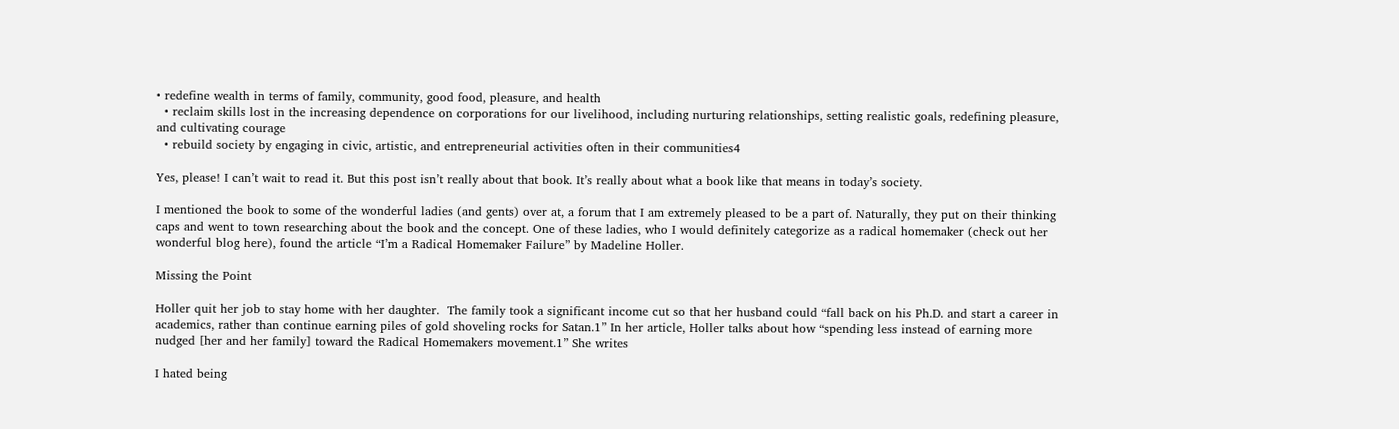• redefine wealth in terms of family, community, good food, pleasure, and health
  • reclaim skills lost in the increasing dependence on corporations for our livelihood, including nurturing relationships, setting realistic goals, redefining pleasure, and cultivating courage
  • rebuild society by engaging in civic, artistic, and entrepreneurial activities often in their communities4

Yes, please! I can’t wait to read it. But this post isn’t really about that book. It’s really about what a book like that means in today’s society.

I mentioned the book to some of the wonderful ladies (and gents) over at, a forum that I am extremely pleased to be a part of. Naturally, they put on their thinking caps and went to town researching about the book and the concept. One of these ladies, who I would definitely categorize as a radical homemaker (check out her wonderful blog here), found the article “I’m a Radical Homemaker Failure” by Madeline Holler.

Missing the Point

Holler quit her job to stay home with her daughter.  The family took a significant income cut so that her husband could “fall back on his Ph.D. and start a career in academics, rather than continue earning piles of gold shoveling rocks for Satan.1” In her article, Holler talks about how “spending less instead of earning more nudged [her and her family] toward the Radical Homemakers movement.1” She writes

I hated being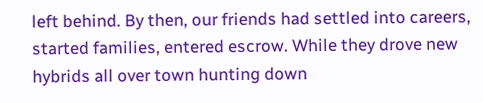left behind. By then, our friends had settled into careers, started families, entered escrow. While they drove new hybrids all over town hunting down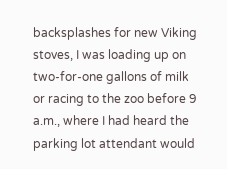backsplashes for new Viking stoves, I was loading up on two-for-one gallons of milk or racing to the zoo before 9 a.m., where I had heard the parking lot attendant would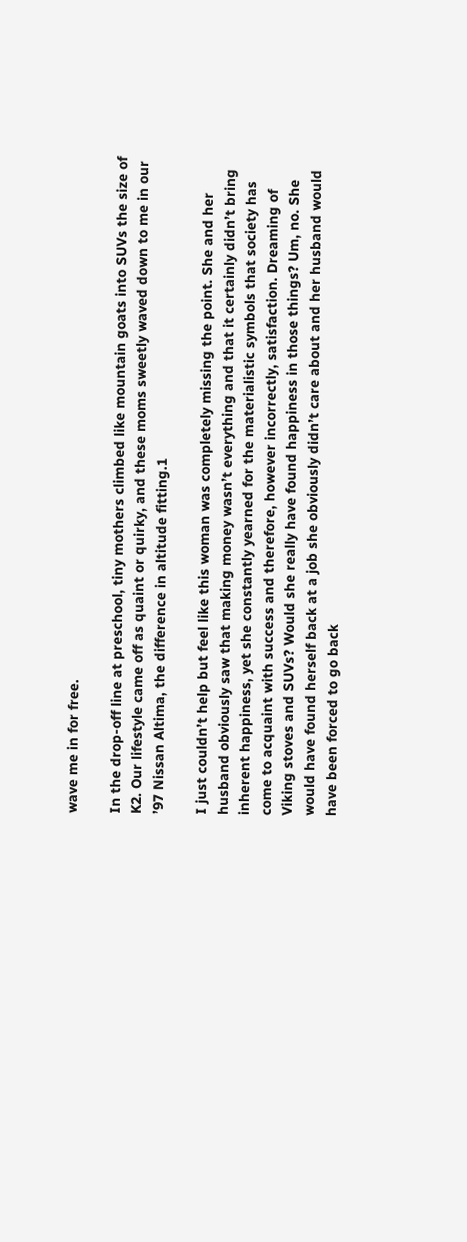wave me in for free.

In the drop-off line at preschool, tiny mothers climbed like mountain goats into SUVs the size of K2. Our lifestyle came off as quaint or quirky, and these moms sweetly waved down to me in our ’97 Nissan Altima, the difference in altitude fitting.1

I just couldn’t help but feel like this woman was completely missing the point. She and her husband obviously saw that making money wasn’t everything and that it certainly didn’t bring inherent happiness, yet she constantly yearned for the materialistic symbols that society has come to acquaint with success and therefore, however incorrectly, satisfaction. Dreaming of Viking stoves and SUVs? Would she really have found happiness in those things? Um, no. She would have found herself back at a job she obviously didn’t care about and her husband would have been forced to go back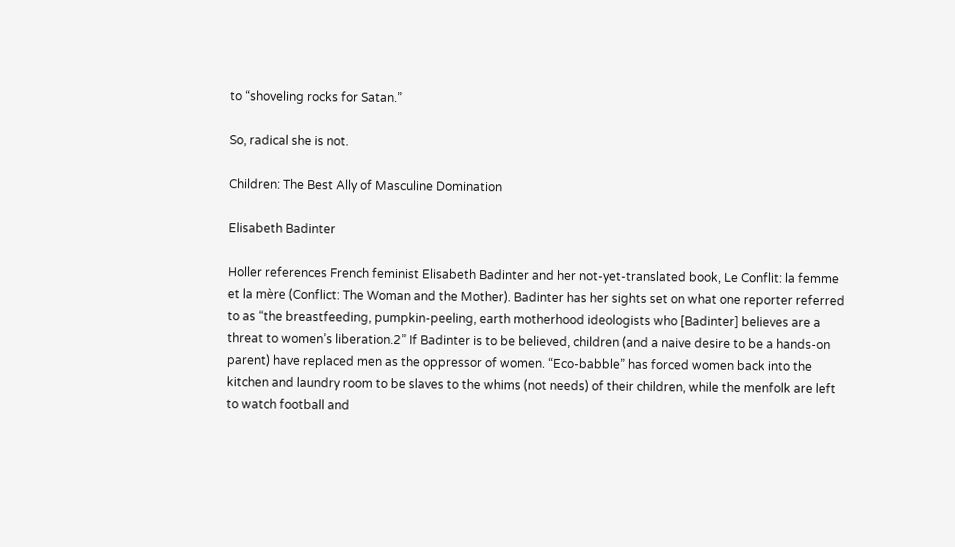to “shoveling rocks for Satan.”

So, radical she is not.

Children: The Best Ally of Masculine Domination

Elisabeth Badinter

Holler references French feminist Elisabeth Badinter and her not-yet-translated book, Le Conflit: la femme et la mère (Conflict: The Woman and the Mother). Badinter has her sights set on what one reporter referred to as “the breastfeeding, pumpkin-peeling, earth motherhood ideologists who [Badinter] believes are a threat to women’s liberation.2” If Badinter is to be believed, children (and a naive desire to be a hands-on parent) have replaced men as the oppressor of women. “Eco-babble” has forced women back into the kitchen and laundry room to be slaves to the whims (not needs) of their children, while the menfolk are left to watch football and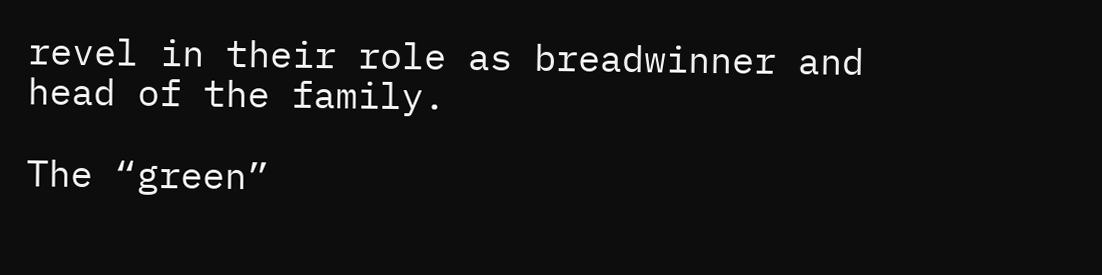revel in their role as breadwinner and head of the family.

The “green”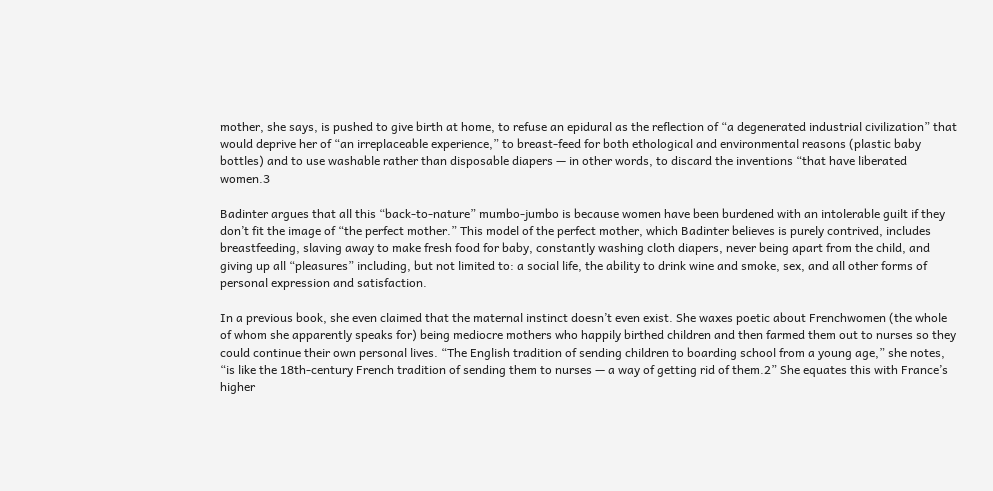mother, she says, is pushed to give birth at home, to refuse an epidural as the reflection of “a degenerated industrial civilization” that would deprive her of “an irreplaceable experience,” to breast-feed for both ethological and environmental reasons (plastic baby bottles) and to use washable rather than disposable diapers — in other words, to discard the inventions “that have liberated women.3

Badinter argues that all this “back-to-nature” mumbo-jumbo is because women have been burdened with an intolerable guilt if they don’t fit the image of “the perfect mother.” This model of the perfect mother, which Badinter believes is purely contrived, includes breastfeeding, slaving away to make fresh food for baby, constantly washing cloth diapers, never being apart from the child, and giving up all “pleasures” including, but not limited to: a social life, the ability to drink wine and smoke, sex, and all other forms of personal expression and satisfaction.

In a previous book, she even claimed that the maternal instinct doesn’t even exist. She waxes poetic about Frenchwomen (the whole of whom she apparently speaks for) being mediocre mothers who happily birthed children and then farmed them out to nurses so they could continue their own personal lives. “The English tradition of sending children to boarding school from a young age,” she notes, “is like the 18th-century French tradition of sending them to nurses — a way of getting rid of them.2” She equates this with France’s higher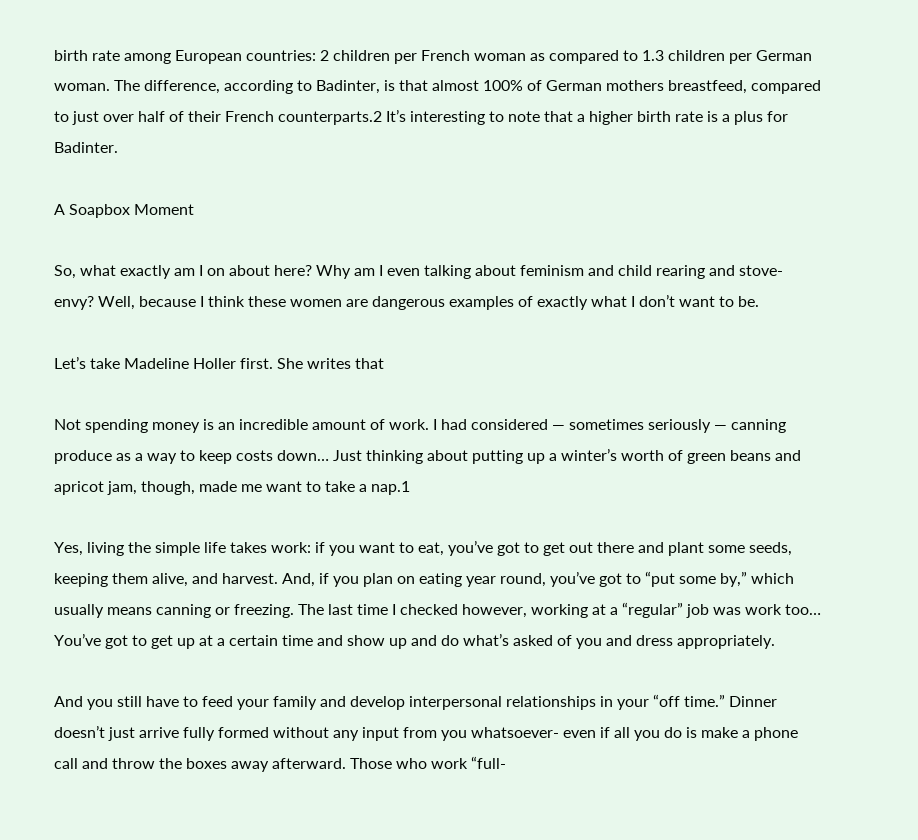birth rate among European countries: 2 children per French woman as compared to 1.3 children per German woman. The difference, according to Badinter, is that almost 100% of German mothers breastfeed, compared to just over half of their French counterparts.2 It’s interesting to note that a higher birth rate is a plus for Badinter.

A Soapbox Moment

So, what exactly am I on about here? Why am I even talking about feminism and child rearing and stove-envy? Well, because I think these women are dangerous examples of exactly what I don’t want to be.

Let’s take Madeline Holler first. She writes that

Not spending money is an incredible amount of work. I had considered — sometimes seriously — canning produce as a way to keep costs down… Just thinking about putting up a winter’s worth of green beans and apricot jam, though, made me want to take a nap.1

Yes, living the simple life takes work: if you want to eat, you’ve got to get out there and plant some seeds, keeping them alive, and harvest. And, if you plan on eating year round, you’ve got to “put some by,” which usually means canning or freezing. The last time I checked however, working at a “regular” job was work too… You’ve got to get up at a certain time and show up and do what’s asked of you and dress appropriately.

And you still have to feed your family and develop interpersonal relationships in your “off time.” Dinner doesn’t just arrive fully formed without any input from you whatsoever- even if all you do is make a phone call and throw the boxes away afterward. Those who work “full-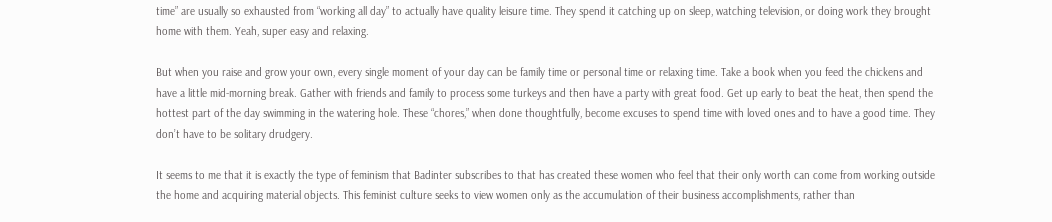time” are usually so exhausted from “working all day” to actually have quality leisure time. They spend it catching up on sleep, watching television, or doing work they brought home with them. Yeah, super easy and relaxing.

But when you raise and grow your own, every single moment of your day can be family time or personal time or relaxing time. Take a book when you feed the chickens and have a little mid-morning break. Gather with friends and family to process some turkeys and then have a party with great food. Get up early to beat the heat, then spend the hottest part of the day swimming in the watering hole. These “chores,” when done thoughtfully, become excuses to spend time with loved ones and to have a good time. They don’t have to be solitary drudgery.

It seems to me that it is exactly the type of feminism that Badinter subscribes to that has created these women who feel that their only worth can come from working outside the home and acquiring material objects. This feminist culture seeks to view women only as the accumulation of their business accomplishments, rather than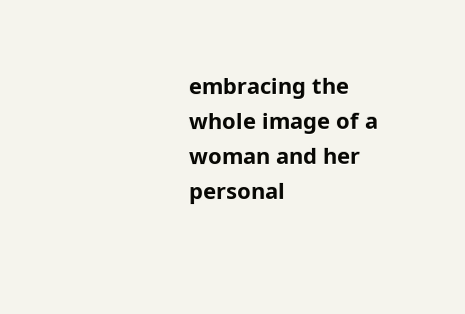embracing the whole image of a woman and her personal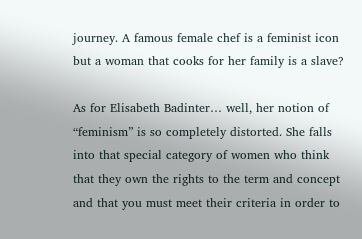journey. A famous female chef is a feminist icon but a woman that cooks for her family is a slave?

As for Elisabeth Badinter… well, her notion of “feminism” is so completely distorted. She falls into that special category of women who think that they own the rights to the term and concept and that you must meet their criteria in order to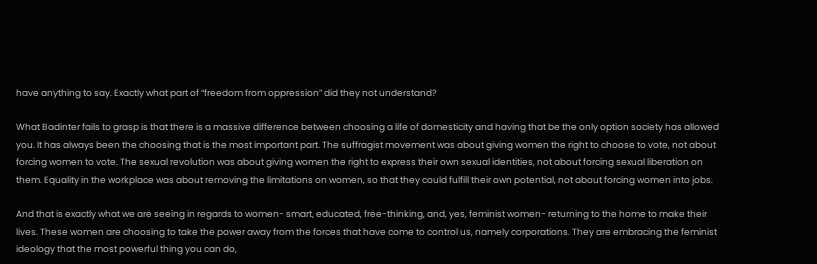have anything to say. Exactly what part of “freedom from oppression” did they not understand?

What Badinter fails to grasp is that there is a massive difference between choosing a life of domesticity and having that be the only option society has allowed you. It has always been the choosing that is the most important part. The suffragist movement was about giving women the right to choose to vote, not about forcing women to vote. The sexual revolution was about giving women the right to express their own sexual identities, not about forcing sexual liberation on them. Equality in the workplace was about removing the limitations on women, so that they could fulfill their own potential, not about forcing women into jobs.

And that is exactly what we are seeing in regards to women- smart, educated, free-thinking, and, yes, feminist women- returning to the home to make their lives. These women are choosing to take the power away from the forces that have come to control us, namely corporations. They are embracing the feminist ideology that the most powerful thing you can do,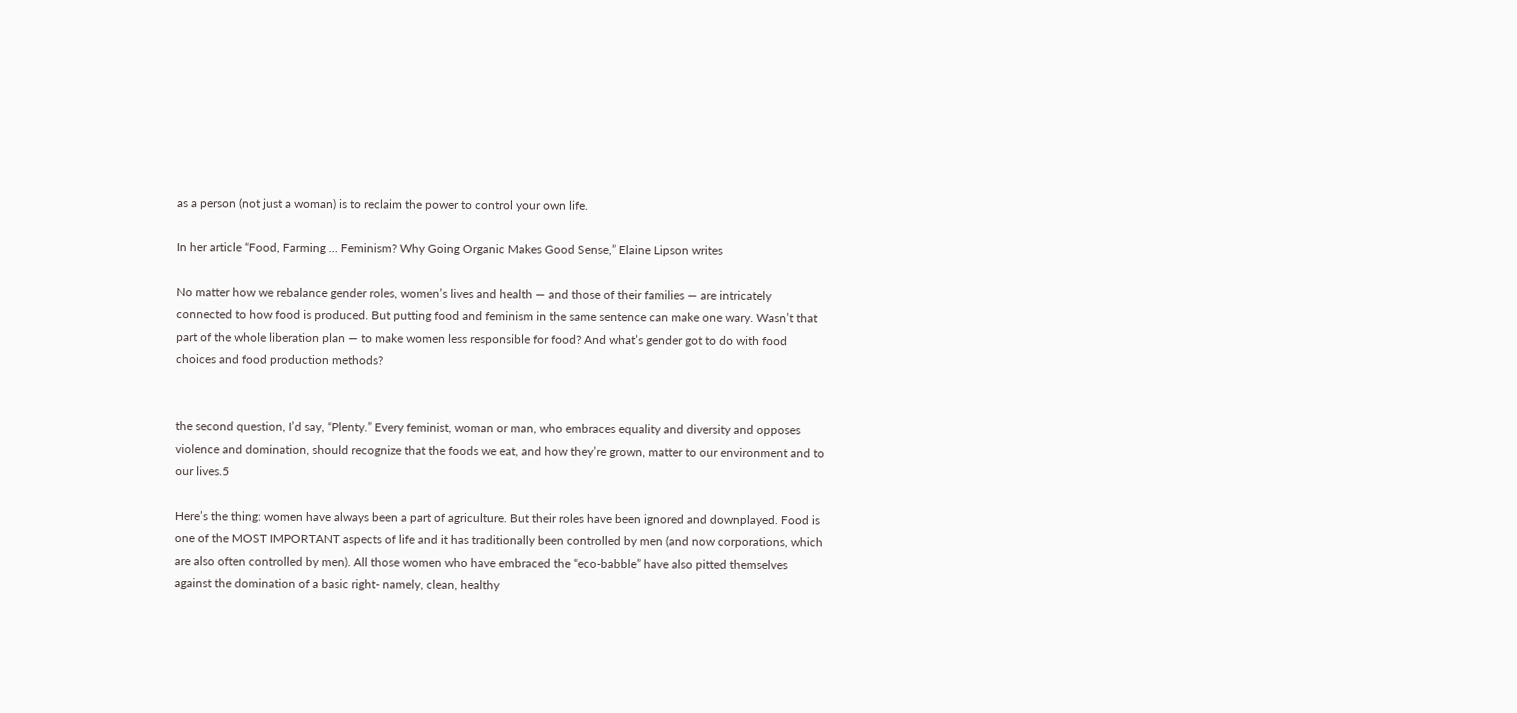as a person (not just a woman) is to reclaim the power to control your own life.

In her article “Food, Farming … Feminism? Why Going Organic Makes Good Sense,” Elaine Lipson writes

No matter how we rebalance gender roles, women’s lives and health — and those of their families — are intricately connected to how food is produced. But putting food and feminism in the same sentence can make one wary. Wasn’t that part of the whole liberation plan — to make women less responsible for food? And what’s gender got to do with food choices and food production methods?


the second question, I’d say, “Plenty.” Every feminist, woman or man, who embraces equality and diversity and opposes violence and domination, should recognize that the foods we eat, and how they’re grown, matter to our environment and to our lives.5

Here’s the thing: women have always been a part of agriculture. But their roles have been ignored and downplayed. Food is one of the MOST IMPORTANT aspects of life and it has traditionally been controlled by men (and now corporations, which are also often controlled by men). All those women who have embraced the “eco-babble” have also pitted themselves against the domination of a basic right- namely, clean, healthy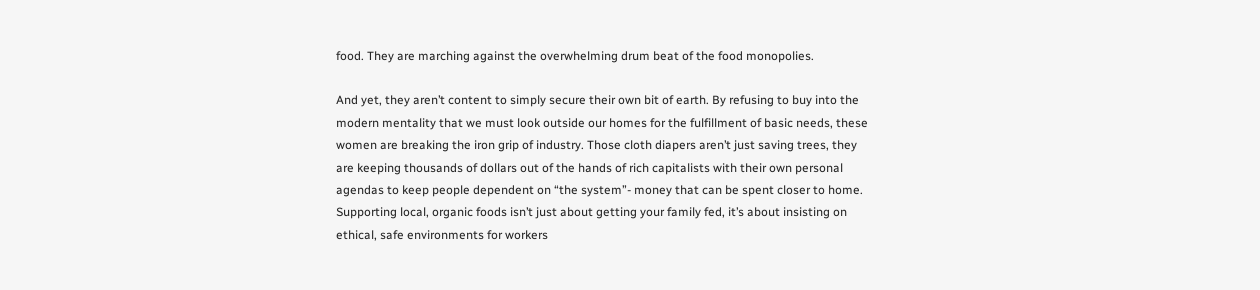food. They are marching against the overwhelming drum beat of the food monopolies.

And yet, they aren’t content to simply secure their own bit of earth. By refusing to buy into the modern mentality that we must look outside our homes for the fulfillment of basic needs, these women are breaking the iron grip of industry. Those cloth diapers aren’t just saving trees, they are keeping thousands of dollars out of the hands of rich capitalists with their own personal agendas to keep people dependent on “the system”- money that can be spent closer to home. Supporting local, organic foods isn’t just about getting your family fed, it’s about insisting on ethical, safe environments for workers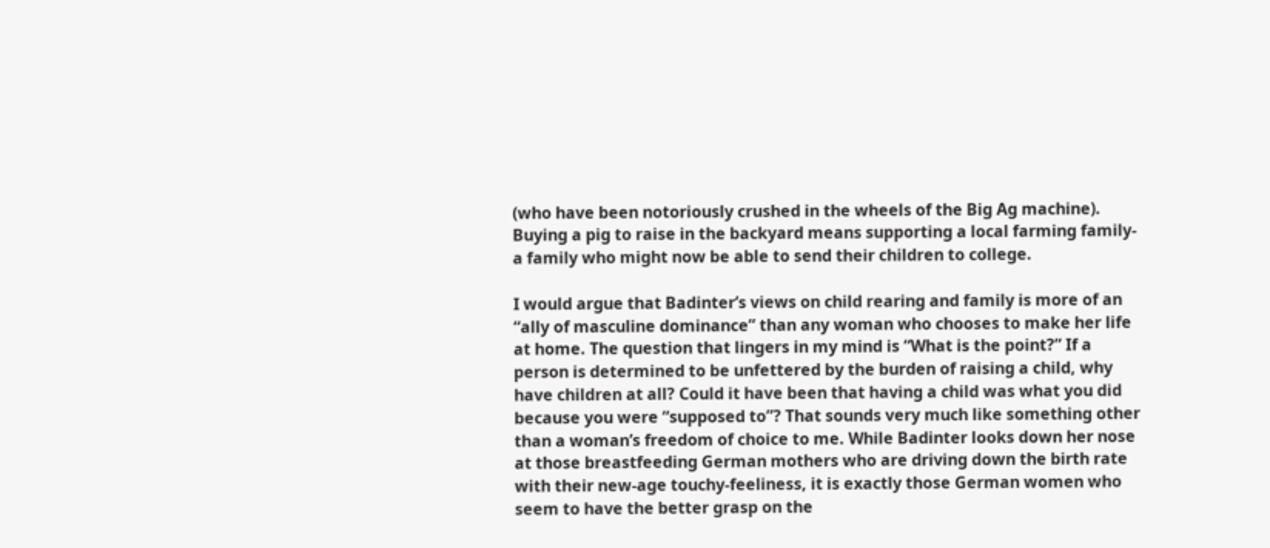(who have been notoriously crushed in the wheels of the Big Ag machine). Buying a pig to raise in the backyard means supporting a local farming family- a family who might now be able to send their children to college.

I would argue that Badinter’s views on child rearing and family is more of an “ally of masculine dominance” than any woman who chooses to make her life at home. The question that lingers in my mind is “What is the point?” If a person is determined to be unfettered by the burden of raising a child, why have children at all? Could it have been that having a child was what you did because you were “supposed to”? That sounds very much like something other than a woman’s freedom of choice to me. While Badinter looks down her nose at those breastfeeding German mothers who are driving down the birth rate with their new-age touchy-feeliness, it is exactly those German women who seem to have the better grasp on the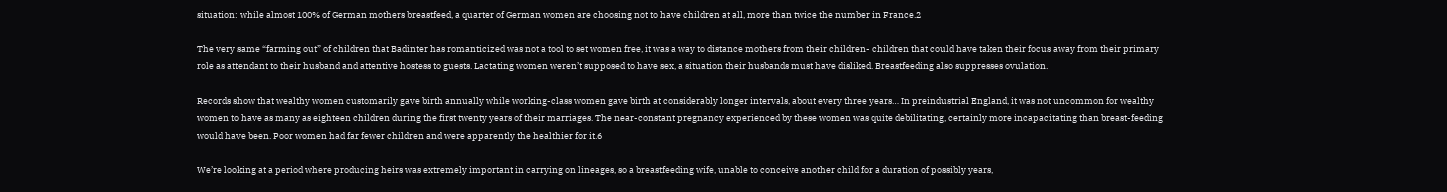situation: while almost 100% of German mothers breastfeed, a quarter of German women are choosing not to have children at all, more than twice the number in France.2

The very same “farming out” of children that Badinter has romanticized was not a tool to set women free, it was a way to distance mothers from their children- children that could have taken their focus away from their primary role as attendant to their husband and attentive hostess to guests. Lactating women weren’t supposed to have sex, a situation their husbands must have disliked. Breastfeeding also suppresses ovulation.

Records show that wealthy women customarily gave birth annually while working-class women gave birth at considerably longer intervals, about every three years… In preindustrial England, it was not uncommon for wealthy women to have as many as eighteen children during the first twenty years of their marriages. The near-constant pregnancy experienced by these women was quite debilitating, certainly more incapacitating than breast-feeding would have been. Poor women had far fewer children and were apparently the healthier for it.6

We’re looking at a period where producing heirs was extremely important in carrying on lineages, so a breastfeeding wife, unable to conceive another child for a duration of possibly years,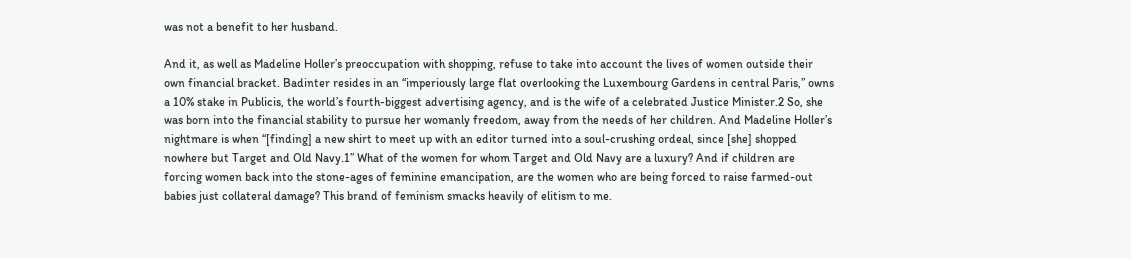was not a benefit to her husband.

And it, as well as Madeline Holler’s preoccupation with shopping, refuse to take into account the lives of women outside their own financial bracket. Badinter resides in an “imperiously large flat overlooking the Luxembourg Gardens in central Paris,” owns a 10% stake in Publicis, the world’s fourth-biggest advertising agency, and is the wife of a celebrated Justice Minister.2 So, she was born into the financial stability to pursue her womanly freedom, away from the needs of her children. And Madeline Holler’s nightmare is when “[finding] a new shirt to meet up with an editor turned into a soul-crushing ordeal, since [she] shopped nowhere but Target and Old Navy.1” What of the women for whom Target and Old Navy are a luxury? And if children are forcing women back into the stone-ages of feminine emancipation, are the women who are being forced to raise farmed-out babies just collateral damage? This brand of feminism smacks heavily of elitism to me.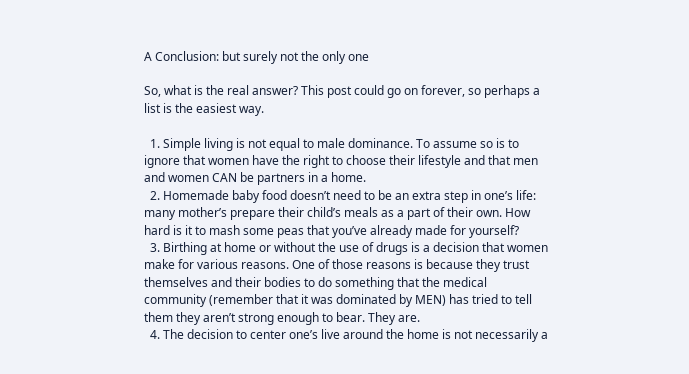A Conclusion: but surely not the only one

So, what is the real answer? This post could go on forever, so perhaps a list is the easiest way.

  1. Simple living is not equal to male dominance. To assume so is to ignore that women have the right to choose their lifestyle and that men and women CAN be partners in a home.
  2. Homemade baby food doesn’t need to be an extra step in one’s life: many mother’s prepare their child’s meals as a part of their own. How hard is it to mash some peas that you’ve already made for yourself?
  3. Birthing at home or without the use of drugs is a decision that women make for various reasons. One of those reasons is because they trust themselves and their bodies to do something that the medical community (remember that it was dominated by MEN) has tried to tell them they aren’t strong enough to bear. They are.
  4. The decision to center one’s live around the home is not necessarily a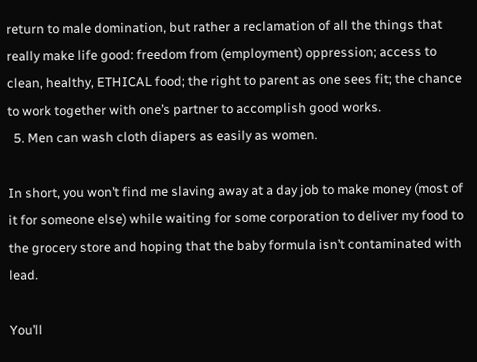return to male domination, but rather a reclamation of all the things that really make life good: freedom from (employment) oppression; access to clean, healthy, ETHICAL food; the right to parent as one sees fit; the chance to work together with one’s partner to accomplish good works.
  5. Men can wash cloth diapers as easily as women.

In short, you won’t find me slaving away at a day job to make money (most of it for someone else) while waiting for some corporation to deliver my food to the grocery store and hoping that the baby formula isn’t contaminated with lead.

You’ll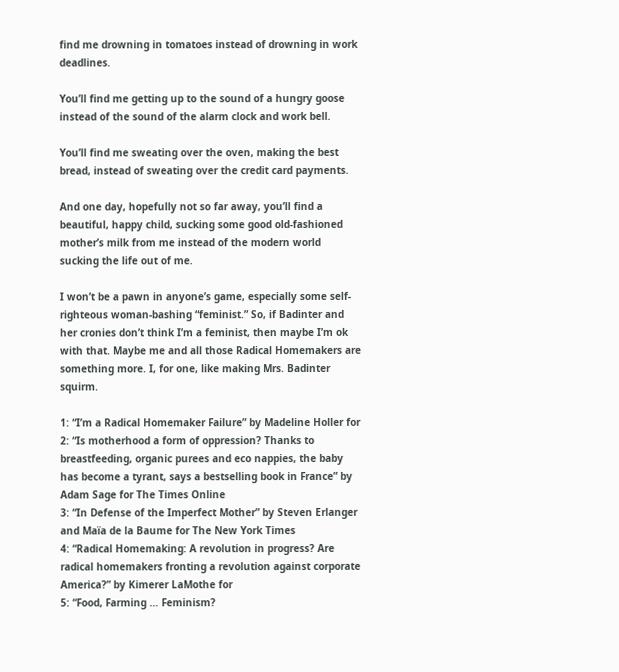find me drowning in tomatoes instead of drowning in work deadlines.

You’ll find me getting up to the sound of a hungry goose instead of the sound of the alarm clock and work bell.

You’ll find me sweating over the oven, making the best bread, instead of sweating over the credit card payments.

And one day, hopefully not so far away, you’ll find a beautiful, happy child, sucking some good old-fashioned mother’s milk from me instead of the modern world sucking the life out of me.

I won’t be a pawn in anyone’s game, especially some self-righteous woman-bashing “feminist.” So, if Badinter and her cronies don’t think I’m a feminist, then maybe I’m ok with that. Maybe me and all those Radical Homemakers are something more. I, for one, like making Mrs. Badinter squirm.

1: “I’m a Radical Homemaker Failure” by Madeline Holler for
2: “Is motherhood a form of oppression? Thanks to breastfeeding, organic purees and eco nappies, the baby has become a tyrant, says a bestselling book in France” by Adam Sage for The Times Online
3: “In Defense of the Imperfect Mother” by Steven Erlanger and Maïa de la Baume for The New York Times
4: “Radical Homemaking: A revolution in progress? Are radical homemakers fronting a revolution against corporate America?” by Kimerer LaMothe for
5: “Food, Farming … Feminism?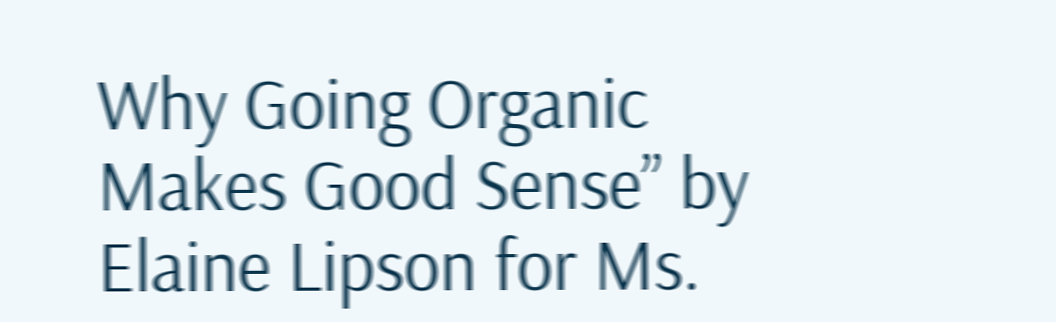Why Going Organic Makes Good Sense” by Elaine Lipson for Ms.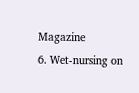Magazine
6. Wet-nursing on